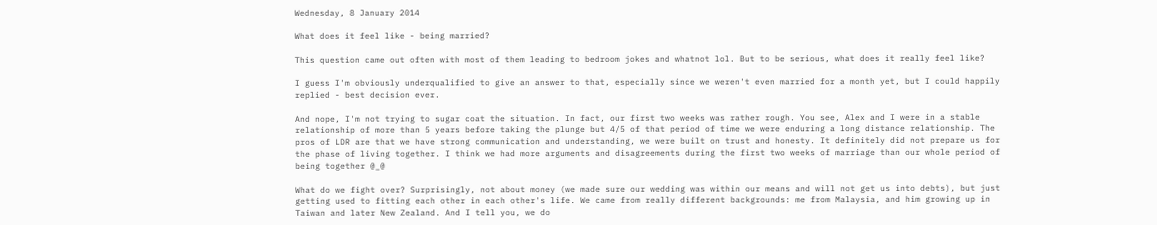Wednesday, 8 January 2014

What does it feel like - being married?

This question came out often with most of them leading to bedroom jokes and whatnot lol. But to be serious, what does it really feel like?

I guess I'm obviously underqualified to give an answer to that, especially since we weren't even married for a month yet, but I could happily replied - best decision ever.

And nope, I'm not trying to sugar coat the situation. In fact, our first two weeks was rather rough. You see, Alex and I were in a stable relationship of more than 5 years before taking the plunge but 4/5 of that period of time we were enduring a long distance relationship. The pros of LDR are that we have strong communication and understanding, we were built on trust and honesty. It definitely did not prepare us for the phase of living together. I think we had more arguments and disagreements during the first two weeks of marriage than our whole period of being together @_@

What do we fight over? Surprisingly, not about money (we made sure our wedding was within our means and will not get us into debts), but just getting used to fitting each other in each other's life. We came from really different backgrounds: me from Malaysia, and him growing up in Taiwan and later New Zealand. And I tell you, we do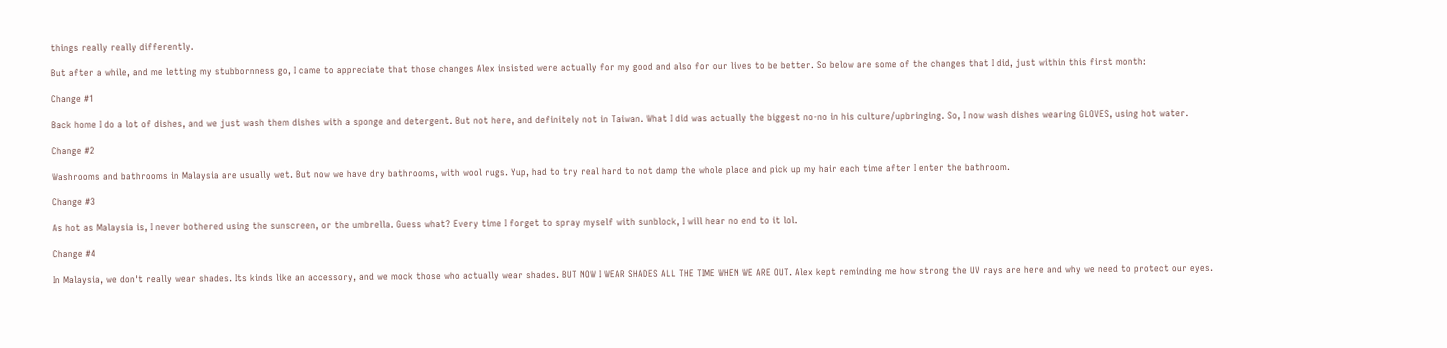things really really differently.

But after a while, and me letting my stubbornness go, I came to appreciate that those changes Alex insisted were actually for my good and also for our lives to be better. So below are some of the changes that I did, just within this first month:

Change #1

Back home I do a lot of dishes, and we just wash them dishes with a sponge and detergent. But not here, and definitely not in Taiwan. What I did was actually the biggest no-no in his culture/upbringing. So, I now wash dishes wearing GLOVES, using hot water.

Change #2

Washrooms and bathrooms in Malaysia are usually wet. But now we have dry bathrooms, with wool rugs. Yup, had to try real hard to not damp the whole place and pick up my hair each time after I enter the bathroom.

Change #3

As hot as Malaysia is, I never bothered using the sunscreen, or the umbrella. Guess what? Every time I forget to spray myself with sunblock, I will hear no end to it lol.

Change #4

In Malaysia, we don't really wear shades. Its kinds like an accessory, and we mock those who actually wear shades. BUT NOW I WEAR SHADES ALL THE TIME WHEN WE ARE OUT. Alex kept reminding me how strong the UV rays are here and why we need to protect our eyes.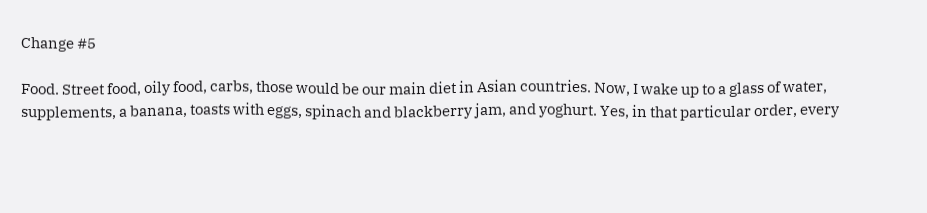Change #5

Food. Street food, oily food, carbs, those would be our main diet in Asian countries. Now, I wake up to a glass of water, supplements, a banana, toasts with eggs, spinach and blackberry jam, and yoghurt. Yes, in that particular order, every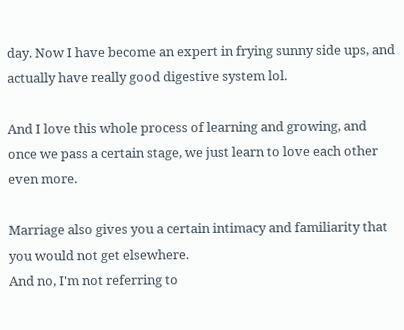day. Now I have become an expert in frying sunny side ups, and actually have really good digestive system lol.

And I love this whole process of learning and growing, and once we pass a certain stage, we just learn to love each other even more.

Marriage also gives you a certain intimacy and familiarity that you would not get elsewhere.
And no, I'm not referring to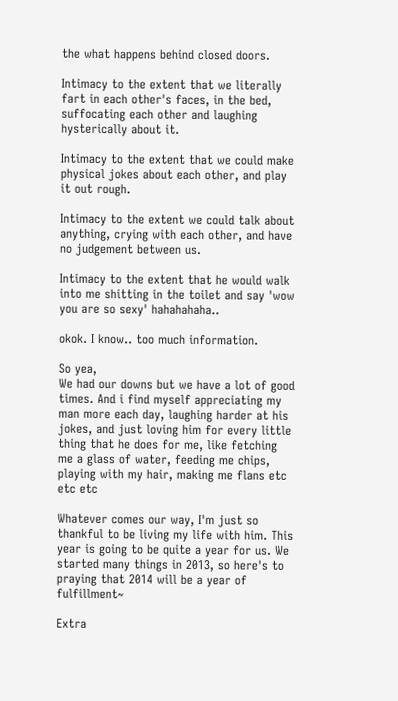the what happens behind closed doors.

Intimacy to the extent that we literally fart in each other's faces, in the bed, suffocating each other and laughing hysterically about it.

Intimacy to the extent that we could make physical jokes about each other, and play it out rough.

Intimacy to the extent we could talk about anything, crying with each other, and have no judgement between us.

Intimacy to the extent that he would walk into me shitting in the toilet and say 'wow you are so sexy' hahahahaha..

okok. I know.. too much information.

So yea,
We had our downs but we have a lot of good times. And i find myself appreciating my man more each day, laughing harder at his jokes, and just loving him for every little thing that he does for me, like fetching me a glass of water, feeding me chips, playing with my hair, making me flans etc etc etc

Whatever comes our way, I'm just so thankful to be living my life with him. This year is going to be quite a year for us. We started many things in 2013, so here's to praying that 2014 will be a year of fulfillment~

Extra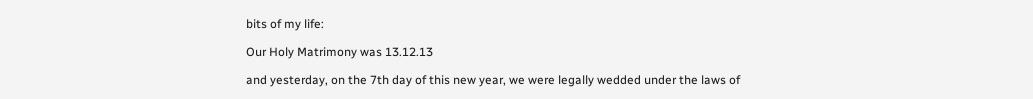bits of my life:

Our Holy Matrimony was 13.12.13

and yesterday, on the 7th day of this new year, we were legally wedded under the laws of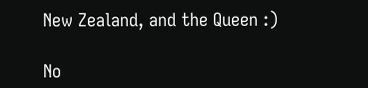New Zealand, and the Queen :)

No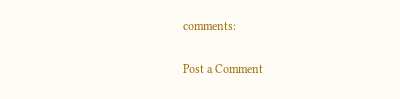comments:

Post a Comment